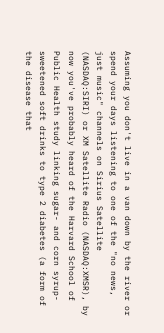Assuming you don't live in a van down by the river or spend your days listening to one of the "no news, just music" channels on Sirius Satellite (NASDAQ:SIRI) or XM Satellite Radio (NASDAQ:XMSR), by now you've probably heard of the Harvard School of Public Health study linking sugar- and corn syrup-sweetened soft drinks to type 2 diabetes (a form of the disease that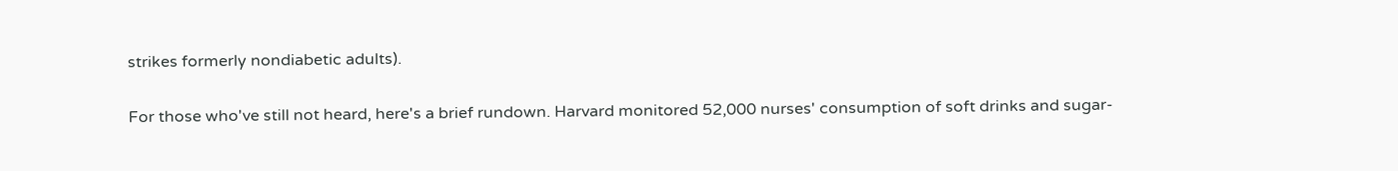strikes formerly nondiabetic adults).

For those who've still not heard, here's a brief rundown. Harvard monitored 52,000 nurses' consumption of soft drinks and sugar-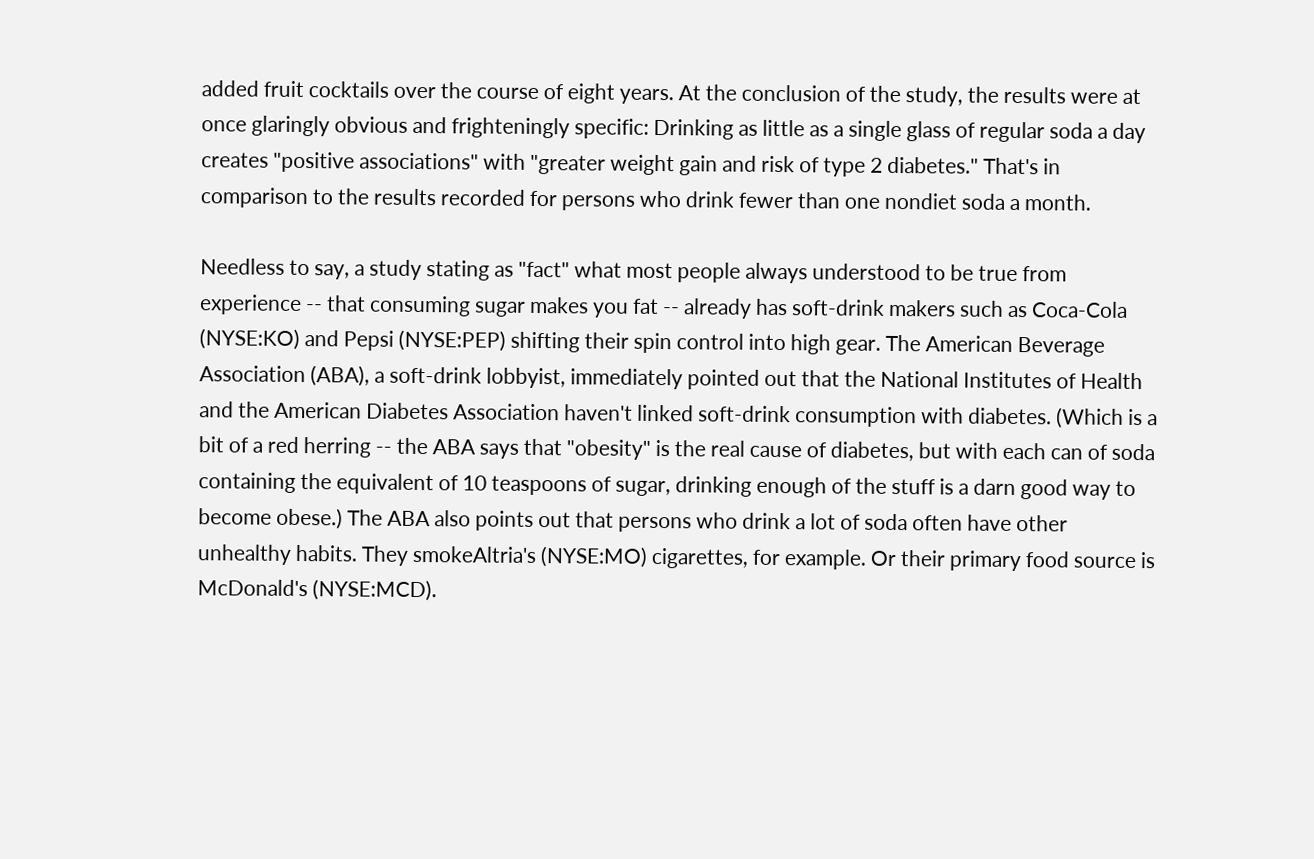added fruit cocktails over the course of eight years. At the conclusion of the study, the results were at once glaringly obvious and frighteningly specific: Drinking as little as a single glass of regular soda a day creates "positive associations" with "greater weight gain and risk of type 2 diabetes." That's in comparison to the results recorded for persons who drink fewer than one nondiet soda a month.

Needless to say, a study stating as "fact" what most people always understood to be true from experience -- that consuming sugar makes you fat -- already has soft-drink makers such as Coca-Cola (NYSE:KO) and Pepsi (NYSE:PEP) shifting their spin control into high gear. The American Beverage Association (ABA), a soft-drink lobbyist, immediately pointed out that the National Institutes of Health and the American Diabetes Association haven't linked soft-drink consumption with diabetes. (Which is a bit of a red herring -- the ABA says that "obesity" is the real cause of diabetes, but with each can of soda containing the equivalent of 10 teaspoons of sugar, drinking enough of the stuff is a darn good way to become obese.) The ABA also points out that persons who drink a lot of soda often have other unhealthy habits. They smokeAltria's (NYSE:MO) cigarettes, for example. Or their primary food source is McDonald's (NYSE:MCD).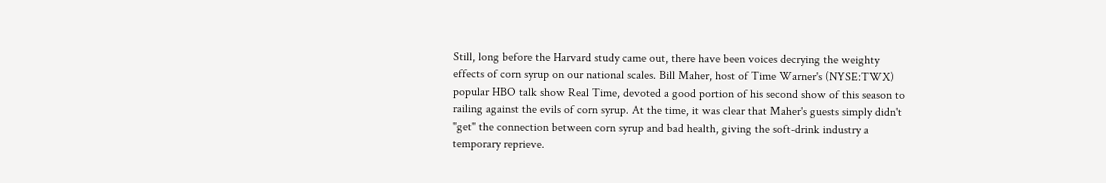Still, long before the Harvard study came out, there have been voices decrying the weighty effects of corn syrup on our national scales. Bill Maher, host of Time Warner's (NYSE:TWX) popular HBO talk show Real Time, devoted a good portion of his second show of this season to railing against the evils of corn syrup. At the time, it was clear that Maher's guests simply didn't "get" the connection between corn syrup and bad health, giving the soft-drink industry a temporary reprieve.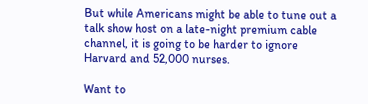But while Americans might be able to tune out a talk show host on a late-night premium cable channel, it is going to be harder to ignore Harvard and 52,000 nurses.

Want to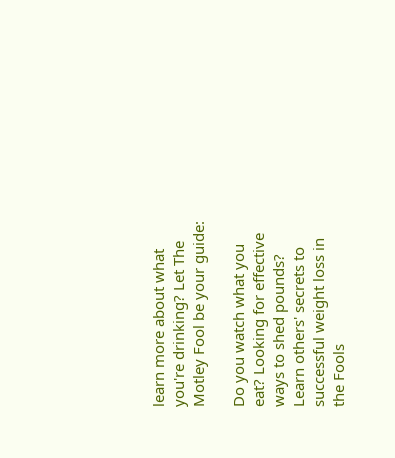learn more about what you're drinking? Let The Motley Fool be your guide:

Do you watch what you eat? Looking for effective ways to shed pounds? Learn others' secrets to successful weight loss in the Fools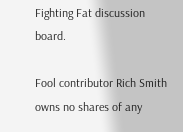Fighting Fat discussion board.

Fool contributor Rich Smith owns no shares of any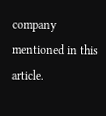company mentioned in this article.